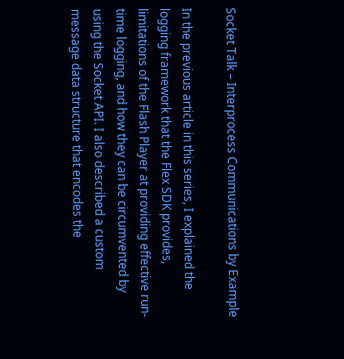Socket Talk – Interprocess Communications by Example

In the previous article in this series, I explained the logging framework that the Flex SDK provides, limitations of the Flash Player at providing effective run-time logging, and how they can be circumvented by using the Socket API. I also described a custom message data structure that encodes the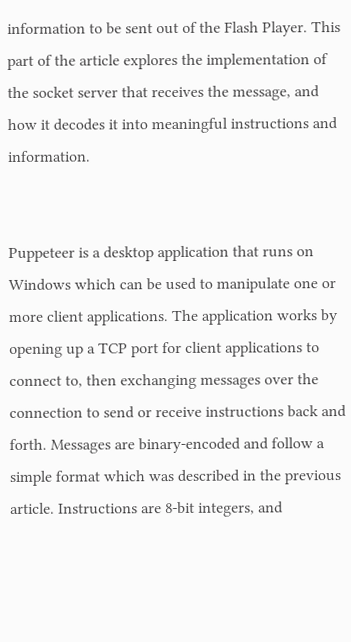information to be sent out of the Flash Player. This part of the article explores the implementation of the socket server that receives the message, and how it decodes it into meaningful instructions and information.


Puppeteer is a desktop application that runs on Windows which can be used to manipulate one or more client applications. The application works by opening up a TCP port for client applications to connect to, then exchanging messages over the connection to send or receive instructions back and forth. Messages are binary-encoded and follow a simple format which was described in the previous article. Instructions are 8-bit integers, and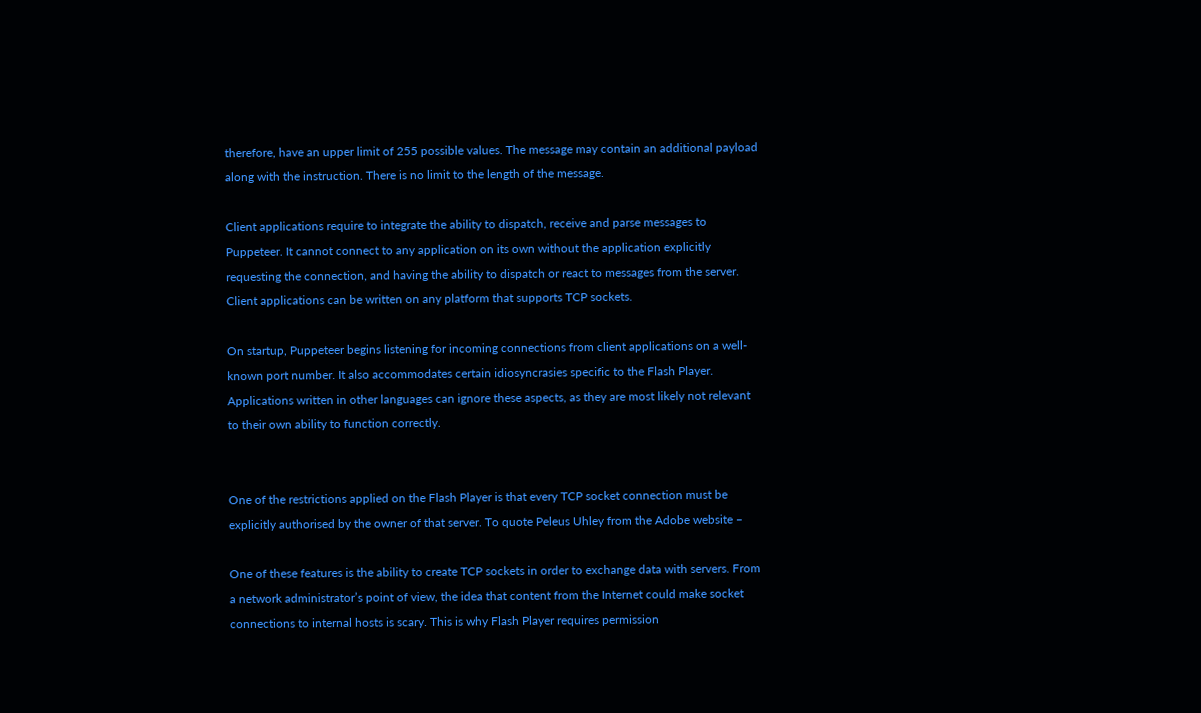therefore, have an upper limit of 255 possible values. The message may contain an additional payload along with the instruction. There is no limit to the length of the message.

Client applications require to integrate the ability to dispatch, receive and parse messages to Puppeteer. It cannot connect to any application on its own without the application explicitly requesting the connection, and having the ability to dispatch or react to messages from the server. Client applications can be written on any platform that supports TCP sockets.

On startup, Puppeteer begins listening for incoming connections from client applications on a well-known port number. It also accommodates certain idiosyncrasies specific to the Flash Player. Applications written in other languages can ignore these aspects, as they are most likely not relevant to their own ability to function correctly.


One of the restrictions applied on the Flash Player is that every TCP socket connection must be explicitly authorised by the owner of that server. To quote Peleus Uhley from the Adobe website –

One of these features is the ability to create TCP sockets in order to exchange data with servers. From a network administrator’s point of view, the idea that content from the Internet could make socket connections to internal hosts is scary. This is why Flash Player requires permission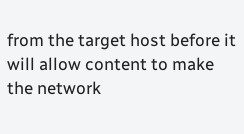from the target host before it will allow content to make the network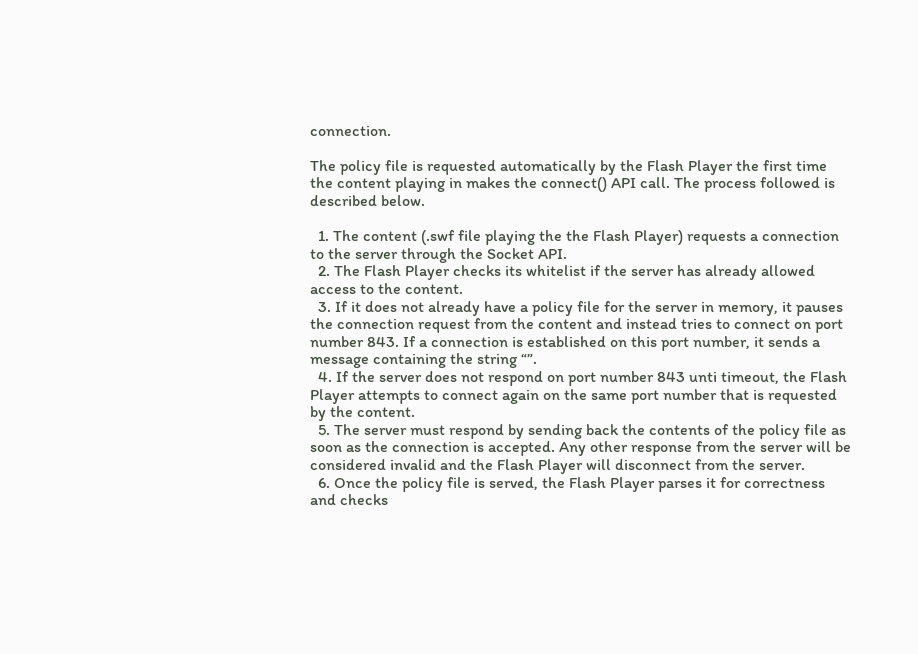connection.

The policy file is requested automatically by the Flash Player the first time the content playing in makes the connect() API call. The process followed is described below.

  1. The content (.swf file playing the the Flash Player) requests a connection to the server through the Socket API.
  2. The Flash Player checks its whitelist if the server has already allowed access to the content.
  3. If it does not already have a policy file for the server in memory, it pauses the connection request from the content and instead tries to connect on port number 843. If a connection is established on this port number, it sends a message containing the string “”.
  4. If the server does not respond on port number 843 unti timeout, the Flash Player attempts to connect again on the same port number that is requested by the content.
  5. The server must respond by sending back the contents of the policy file as soon as the connection is accepted. Any other response from the server will be considered invalid and the Flash Player will disconnect from the server.
  6. Once the policy file is served, the Flash Player parses it for correctness and checks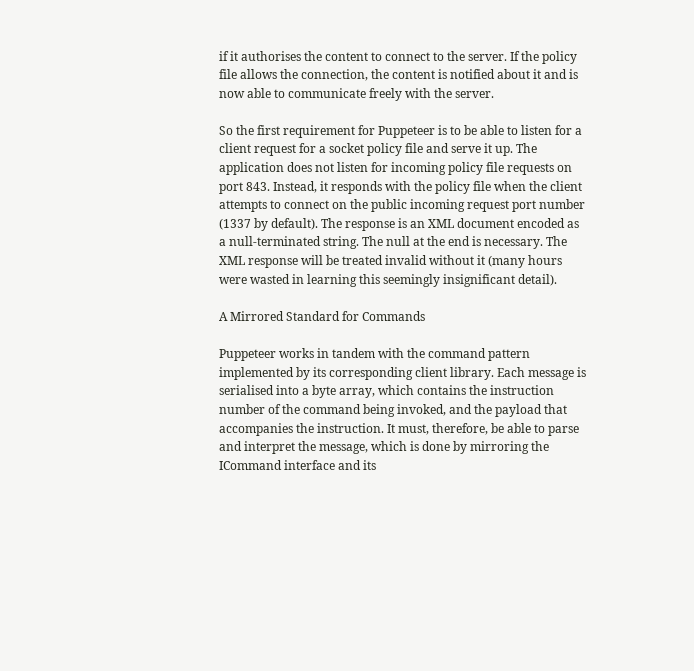if it authorises the content to connect to the server. If the policy file allows the connection, the content is notified about it and is now able to communicate freely with the server.

So the first requirement for Puppeteer is to be able to listen for a client request for a socket policy file and serve it up. The application does not listen for incoming policy file requests on port 843. Instead, it responds with the policy file when the client attempts to connect on the public incoming request port number (1337 by default). The response is an XML document encoded as a null-terminated string. The null at the end is necessary. The XML response will be treated invalid without it (many hours were wasted in learning this seemingly insignificant detail).

A Mirrored Standard for Commands

Puppeteer works in tandem with the command pattern implemented by its corresponding client library. Each message is serialised into a byte array, which contains the instruction number of the command being invoked, and the payload that accompanies the instruction. It must, therefore, be able to parse and interpret the message, which is done by mirroring the ICommand interface and its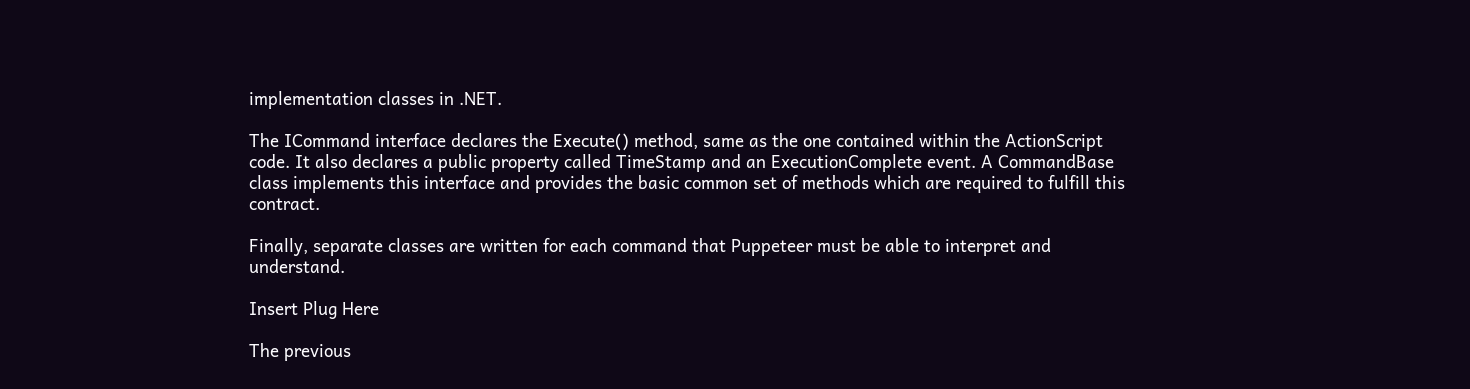implementation classes in .NET.

The ICommand interface declares the Execute() method, same as the one contained within the ActionScript code. It also declares a public property called TimeStamp and an ExecutionComplete event. A CommandBase class implements this interface and provides the basic common set of methods which are required to fulfill this contract.

Finally, separate classes are written for each command that Puppeteer must be able to interpret and understand.

Insert Plug Here

The previous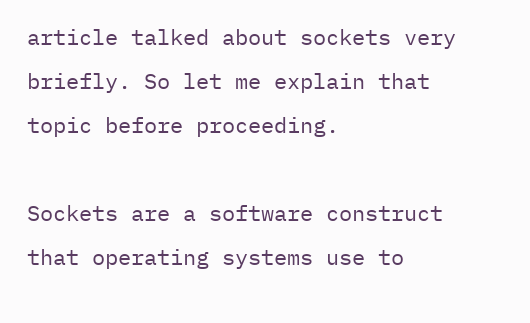article talked about sockets very briefly. So let me explain that topic before proceeding.

Sockets are a software construct that operating systems use to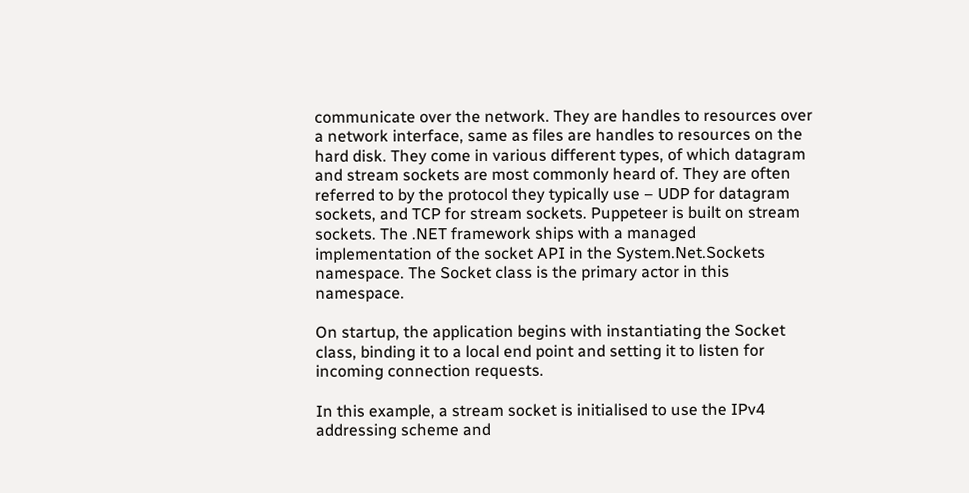communicate over the network. They are handles to resources over a network interface, same as files are handles to resources on the hard disk. They come in various different types, of which datagram and stream sockets are most commonly heard of. They are often referred to by the protocol they typically use – UDP for datagram sockets, and TCP for stream sockets. Puppeteer is built on stream sockets. The .NET framework ships with a managed implementation of the socket API in the System.Net.Sockets namespace. The Socket class is the primary actor in this namespace.

On startup, the application begins with instantiating the Socket class, binding it to a local end point and setting it to listen for incoming connection requests.

In this example, a stream socket is initialised to use the IPv4 addressing scheme and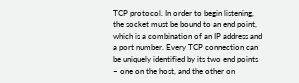TCP protocol. In order to begin listening, the socket must be bound to an end point, which is a combination of an IP address and a port number. Every TCP connection can be uniquely identified by its two end points – one on the host, and the other on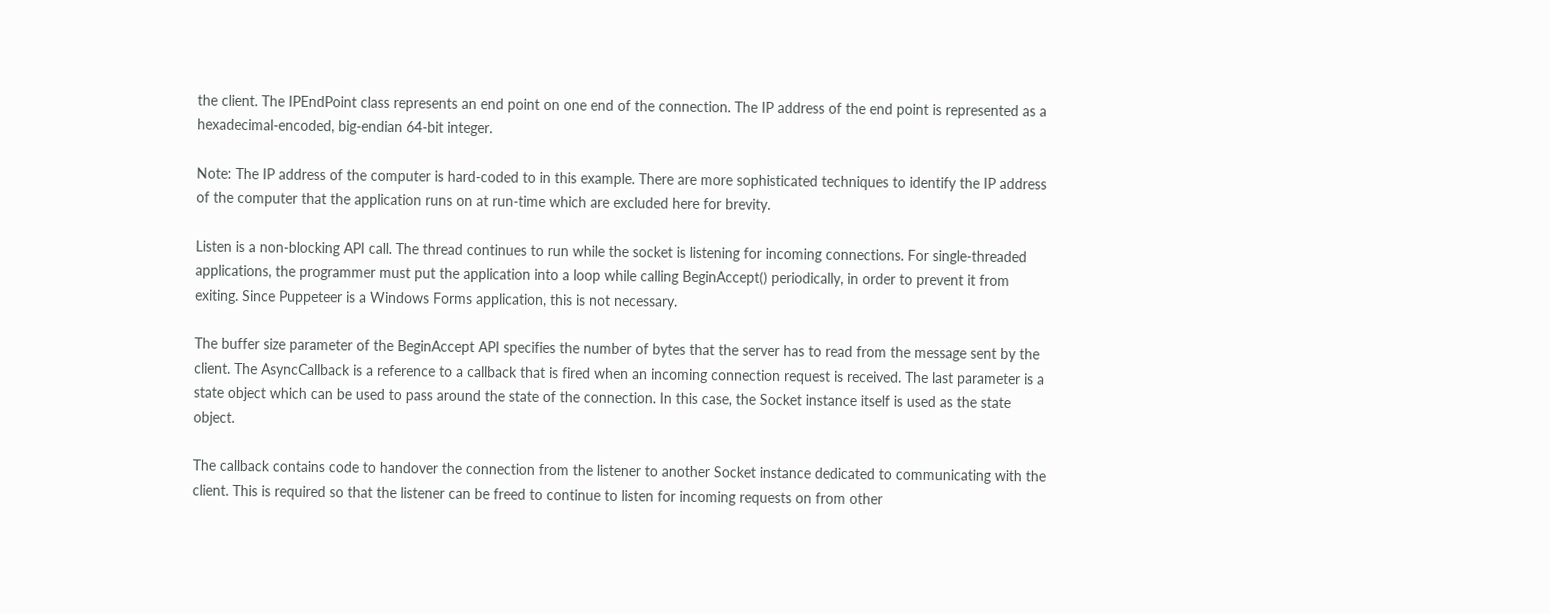the client. The IPEndPoint class represents an end point on one end of the connection. The IP address of the end point is represented as a hexadecimal-encoded, big-endian 64-bit integer.

Note: The IP address of the computer is hard-coded to in this example. There are more sophisticated techniques to identify the IP address of the computer that the application runs on at run-time which are excluded here for brevity.

Listen is a non-blocking API call. The thread continues to run while the socket is listening for incoming connections. For single-threaded applications, the programmer must put the application into a loop while calling BeginAccept() periodically, in order to prevent it from exiting. Since Puppeteer is a Windows Forms application, this is not necessary.

The buffer size parameter of the BeginAccept API specifies the number of bytes that the server has to read from the message sent by the client. The AsyncCallback is a reference to a callback that is fired when an incoming connection request is received. The last parameter is a state object which can be used to pass around the state of the connection. In this case, the Socket instance itself is used as the state object.

The callback contains code to handover the connection from the listener to another Socket instance dedicated to communicating with the client. This is required so that the listener can be freed to continue to listen for incoming requests on from other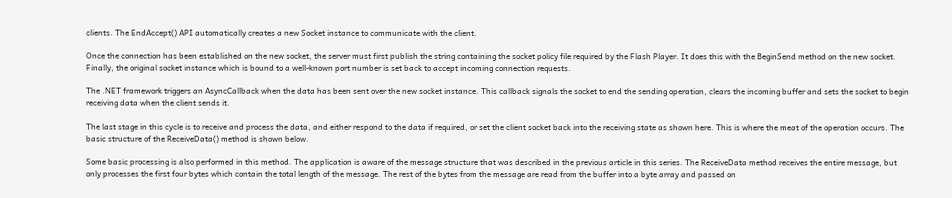clients. The EndAccept() API automatically creates a new Socket instance to communicate with the client.

Once the connection has been established on the new socket, the server must first publish the string containing the socket policy file required by the Flash Player. It does this with the BeginSend method on the new socket. Finally, the original socket instance which is bound to a well-known port number is set back to accept incoming connection requests.

The .NET framework triggers an AsyncCallback when the data has been sent over the new socket instance. This callback signals the socket to end the sending operation, clears the incoming buffer and sets the socket to begin receiving data when the client sends it.

The last stage in this cycle is to receive and process the data, and either respond to the data if required, or set the client socket back into the receiving state as shown here. This is where the meat of the operation occurs. The basic structure of the ReceiveData() method is shown below.

Some basic processing is also performed in this method. The application is aware of the message structure that was described in the previous article in this series. The ReceiveData method receives the entire message, but only processes the first four bytes which contain the total length of the message. The rest of the bytes from the message are read from the buffer into a byte array and passed on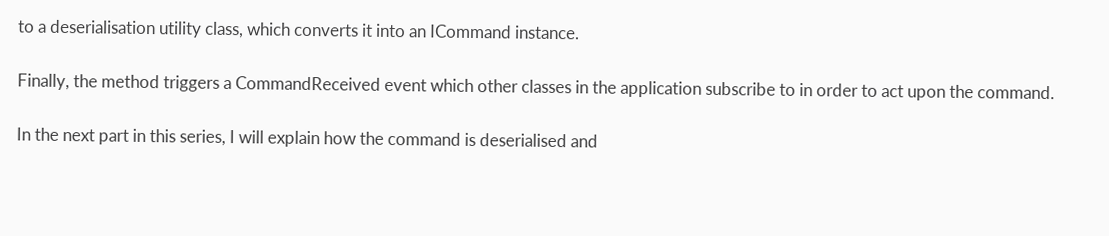to a deserialisation utility class, which converts it into an ICommand instance.

Finally, the method triggers a CommandReceived event which other classes in the application subscribe to in order to act upon the command.

In the next part in this series, I will explain how the command is deserialised and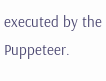executed by the Puppeteer.